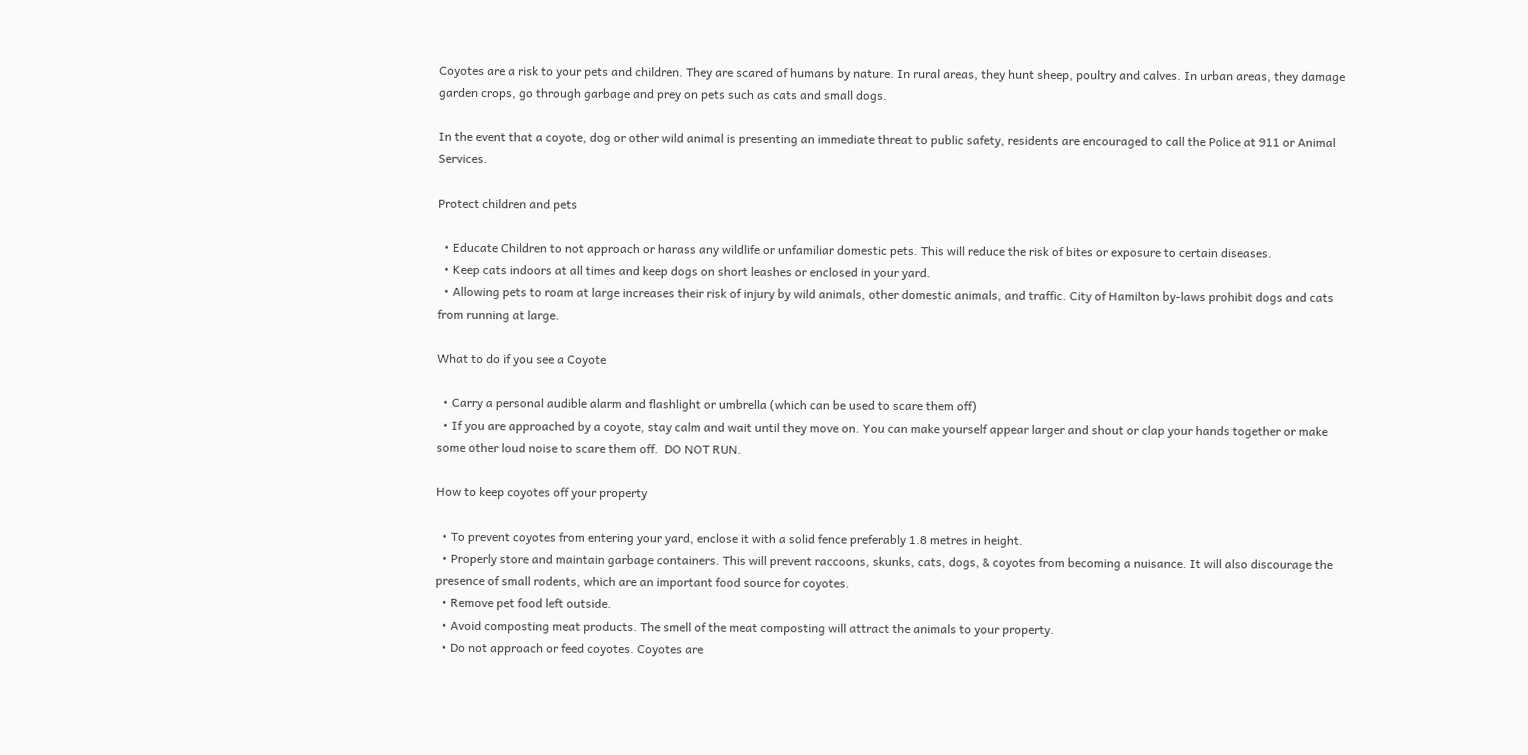Coyotes are a risk to your pets and children. They are scared of humans by nature. In rural areas, they hunt sheep, poultry and calves. In urban areas, they damage garden crops, go through garbage and prey on pets such as cats and small dogs.

In the event that a coyote, dog or other wild animal is presenting an immediate threat to public safety, residents are encouraged to call the Police at 911 or Animal Services.

Protect children and pets

  • Educate Children to not approach or harass any wildlife or unfamiliar domestic pets. This will reduce the risk of bites or exposure to certain diseases.
  • Keep cats indoors at all times and keep dogs on short leashes or enclosed in your yard.
  • Allowing pets to roam at large increases their risk of injury by wild animals, other domestic animals, and traffic. City of Hamilton by-laws prohibit dogs and cats from running at large.

What to do if you see a Coyote

  • Carry a personal audible alarm and flashlight or umbrella (which can be used to scare them off)
  • If you are approached by a coyote, stay calm and wait until they move on. You can make yourself appear larger and shout or clap your hands together or make some other loud noise to scare them off.  DO NOT RUN.

How to keep coyotes off your property

  • To prevent coyotes from entering your yard, enclose it with a solid fence preferably 1.8 metres in height.
  • Properly store and maintain garbage containers. This will prevent raccoons, skunks, cats, dogs, & coyotes from becoming a nuisance. It will also discourage the presence of small rodents, which are an important food source for coyotes.
  • Remove pet food left outside.
  • Avoid composting meat products. The smell of the meat composting will attract the animals to your property.
  • Do not approach or feed coyotes. Coyotes are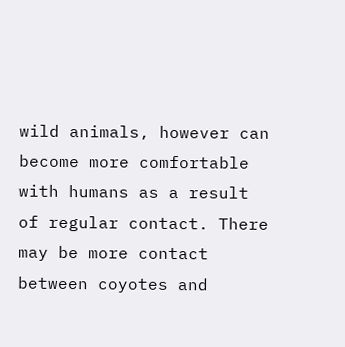wild animals, however can become more comfortable with humans as a result of regular contact. There may be more contact between coyotes and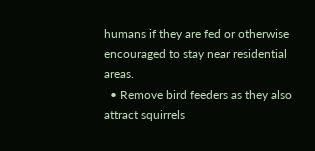humans if they are fed or otherwise encouraged to stay near residential areas.
  • Remove bird feeders as they also attract squirrels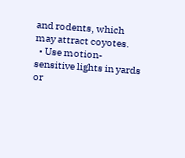and rodents, which may attract coyotes.
  • Use motion-sensitive lights in yards or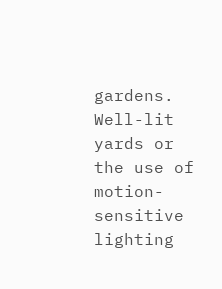gardens. Well-lit yards or the use of motion- sensitive lighting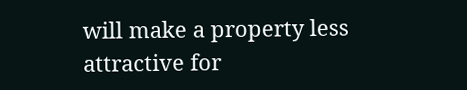will make a property less attractive for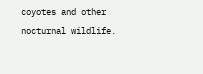coyotes and other nocturnal wildlife.